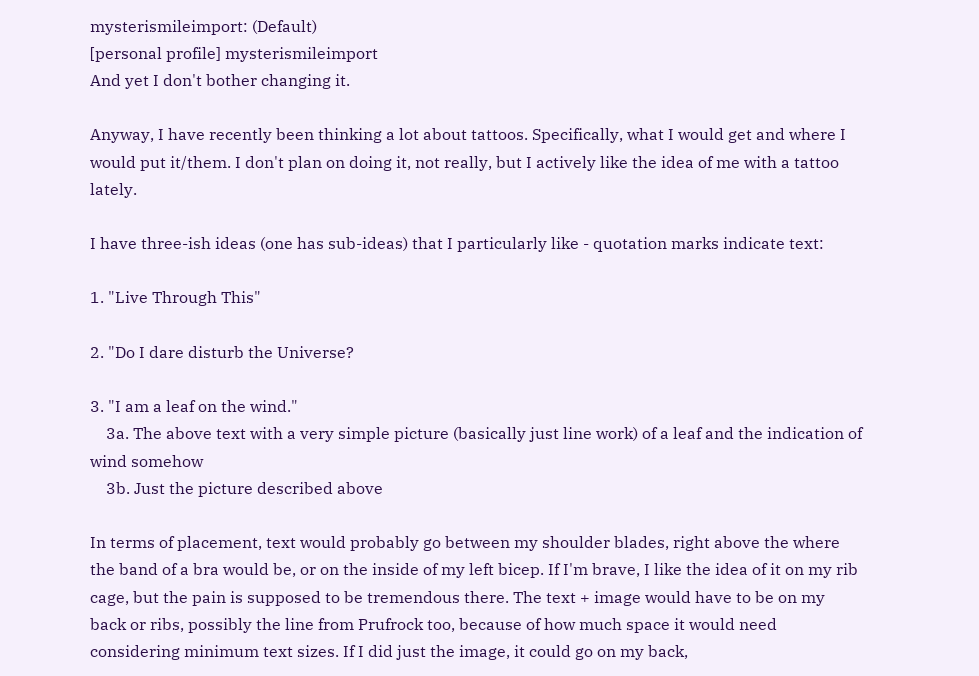mysterismileimport: (Default)
[personal profile] mysterismileimport
And yet I don't bother changing it.

Anyway, I have recently been thinking a lot about tattoos. Specifically, what I would get and where I would put it/them. I don't plan on doing it, not really, but I actively like the idea of me with a tattoo lately.

I have three-ish ideas (one has sub-ideas) that I particularly like - quotation marks indicate text:

1. "Live Through This"

2. "Do I dare disturb the Universe?

3. "I am a leaf on the wind."
    3a. The above text with a very simple picture (basically just line work) of a leaf and the indication of wind somehow
    3b. Just the picture described above

In terms of placement, text would probably go between my shoulder blades, right above the where the band of a bra would be, or on the inside of my left bicep. If I'm brave, I like the idea of it on my rib cage, but the pain is supposed to be tremendous there. The text + image would have to be on my back or ribs, possibly the line from Prufrock too, because of how much space it would need considering minimum text sizes. If I did just the image, it could go on my back,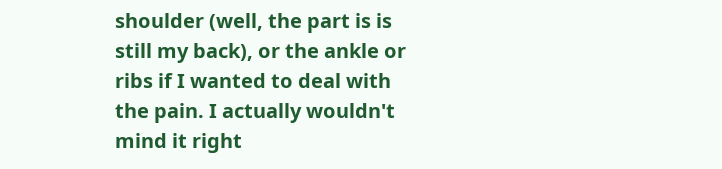shoulder (well, the part is is still my back), or the ankle or ribs if I wanted to deal with the pain. I actually wouldn't mind it right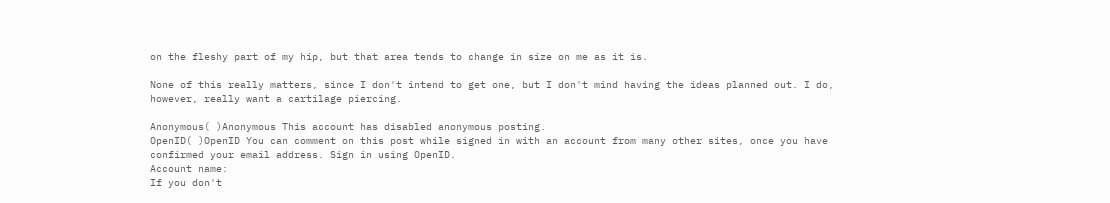on the fleshy part of my hip, but that area tends to change in size on me as it is.

None of this really matters, since I don't intend to get one, but I don't mind having the ideas planned out. I do, however, really want a cartilage piercing.

Anonymous( )Anonymous This account has disabled anonymous posting.
OpenID( )OpenID You can comment on this post while signed in with an account from many other sites, once you have confirmed your email address. Sign in using OpenID.
Account name:
If you don't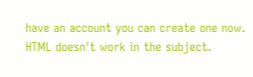have an account you can create one now.
HTML doesn't work in the subject.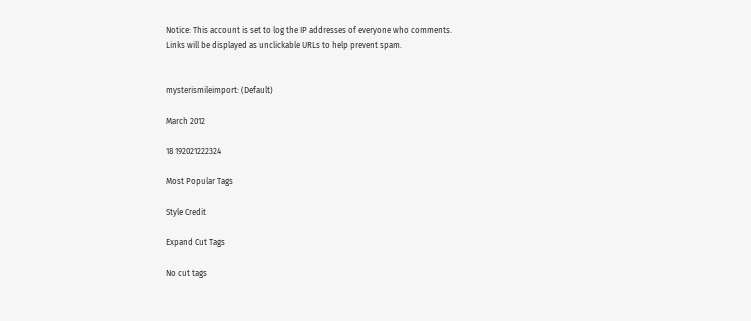Notice: This account is set to log the IP addresses of everyone who comments.
Links will be displayed as unclickable URLs to help prevent spam.


mysterismileimport: (Default)

March 2012

18 192021222324

Most Popular Tags

Style Credit

Expand Cut Tags

No cut tags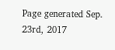Page generated Sep. 23rd, 2017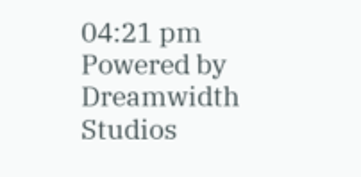04:21 pm
Powered by Dreamwidth Studios